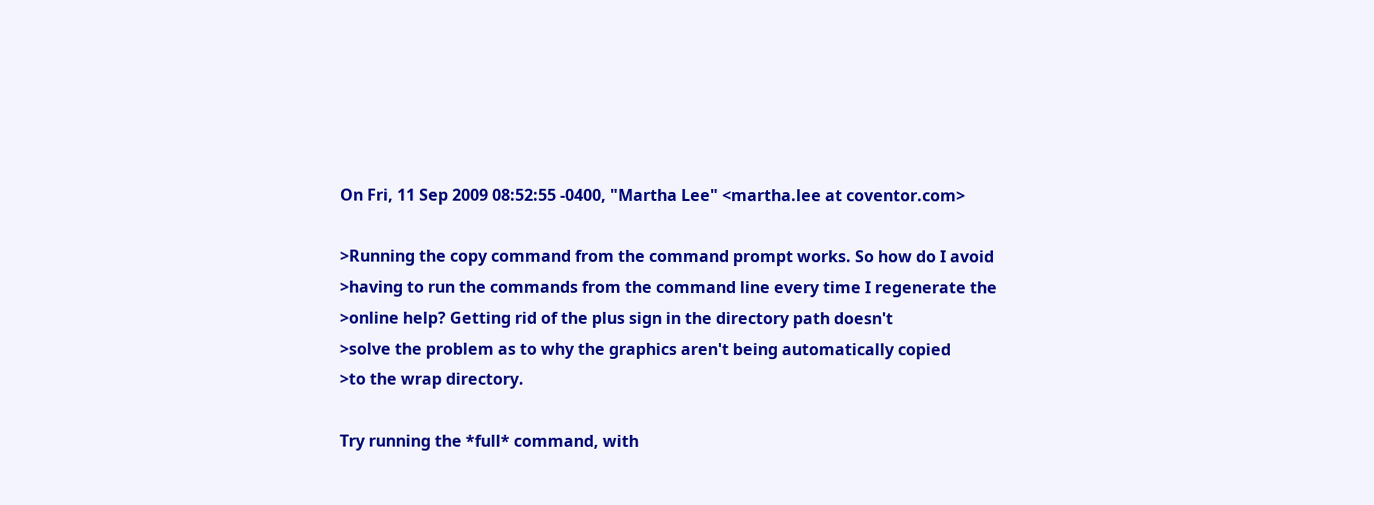On Fri, 11 Sep 2009 08:52:55 -0400, "Martha Lee" <martha.lee at coventor.com>

>Running the copy command from the command prompt works. So how do I avoid
>having to run the commands from the command line every time I regenerate the
>online help? Getting rid of the plus sign in the directory path doesn't
>solve the problem as to why the graphics aren't being automatically copied
>to the wrap directory.

Try running the *full* command, with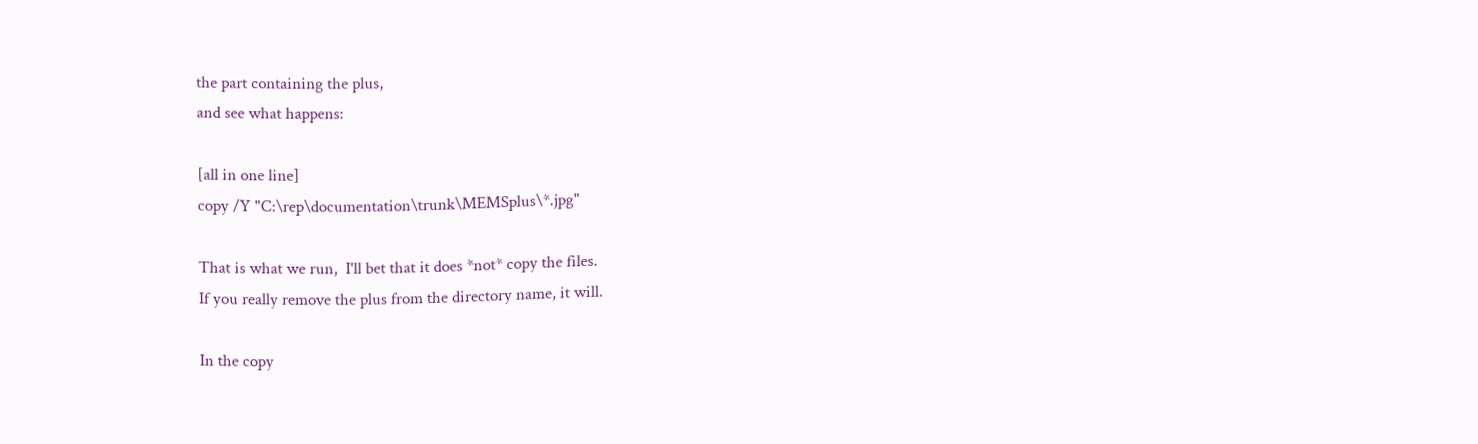the part containing the plus,
and see what happens:

[all in one line]
copy /Y "C:\rep\documentation\trunk\MEMSplus\*.jpg"

That is what we run,  I'll bet that it does *not* copy the files.
If you really remove the plus from the directory name, it will.

In the copy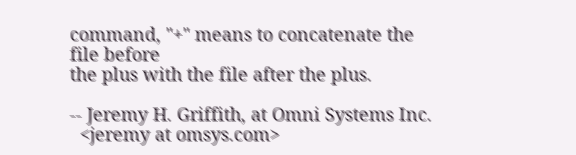command, "+" means to concatenate the file before
the plus with the file after the plus.

-- Jeremy H. Griffith, at Omni Systems Inc.
  <jeremy at omsys.com>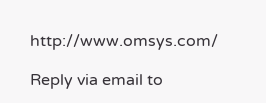http://www.omsys.com/

Reply via email to